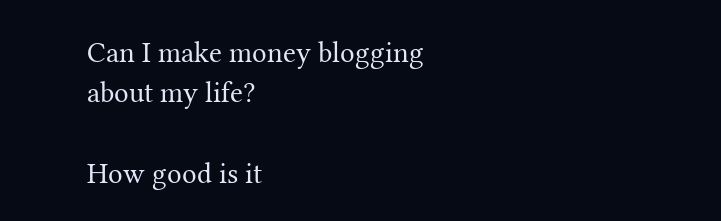Can I make money blogging about my life?

How good is it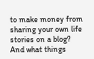to make money from sharing your own life stories on a blog? And what things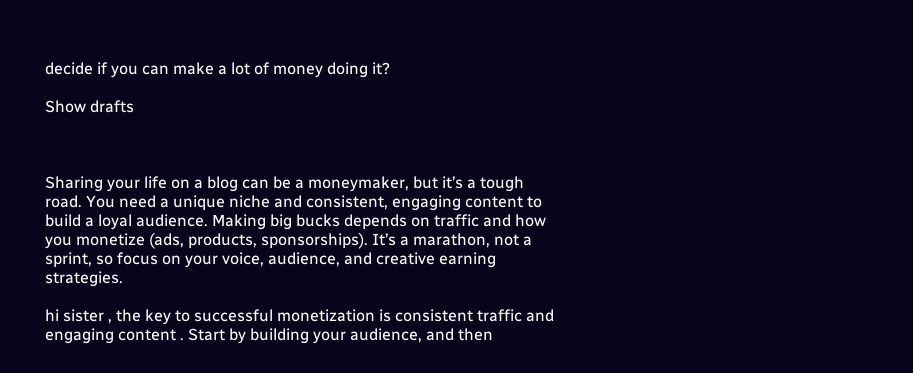decide if you can make a lot of money doing it?

Show drafts



Sharing your life on a blog can be a moneymaker, but it’s a tough road. You need a unique niche and consistent, engaging content to build a loyal audience. Making big bucks depends on traffic and how you monetize (ads, products, sponsorships). It’s a marathon, not a sprint, so focus on your voice, audience, and creative earning strategies.

hi sister , the key to successful monetization is consistent traffic and engaging content . Start by building your audience, and then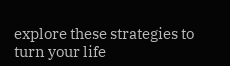explore these strategies to turn your life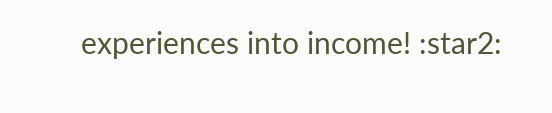experiences into income! :star2: